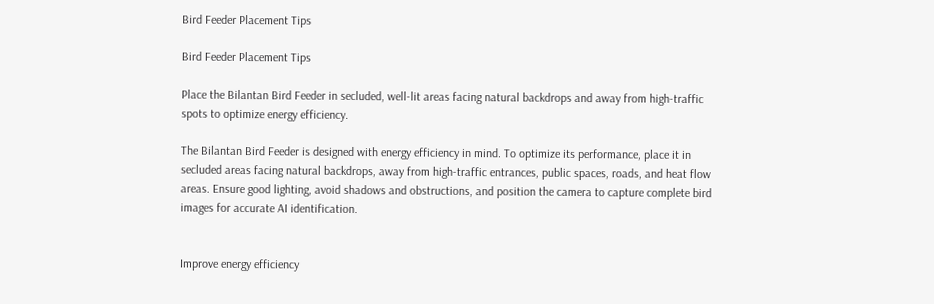Bird Feeder Placement Tips

Bird Feeder Placement Tips

Place the Bilantan Bird Feeder in secluded, well-lit areas facing natural backdrops and away from high-traffic spots to optimize energy efficiency.

The Bilantan Bird Feeder is designed with energy efficiency in mind. To optimize its performance, place it in secluded areas facing natural backdrops, away from high-traffic entrances, public spaces, roads, and heat flow areas. Ensure good lighting, avoid shadows and obstructions, and position the camera to capture complete bird images for accurate AI identification.


Improve energy efficiency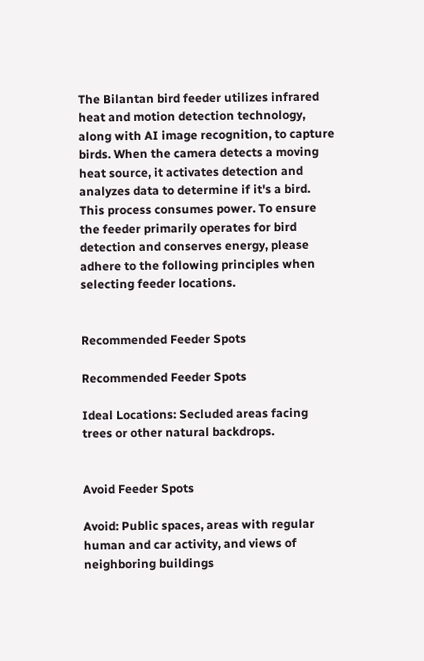The Bilantan bird feeder utilizes infrared heat and motion detection technology, along with AI image recognition, to capture birds. When the camera detects a moving heat source, it activates detection and analyzes data to determine if it's a bird. This process consumes power. To ensure the feeder primarily operates for bird detection and conserves energy, please adhere to the following principles when selecting feeder locations.


Recommended Feeder Spots

Recommended Feeder Spots

Ideal Locations: Secluded areas facing trees or other natural backdrops.


Avoid Feeder Spots

Avoid: Public spaces, areas with regular human and car activity, and views of neighboring buildings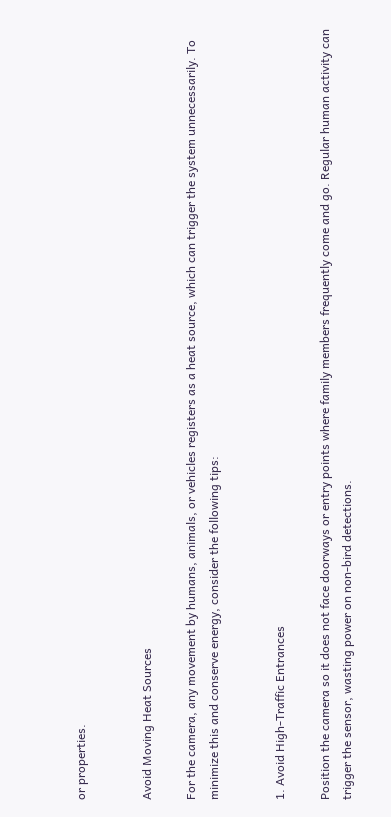or properties.


Avoid Moving Heat Sources

For the camera, any movement by humans, animals, or vehicles registers as a heat source, which can trigger the system unnecessarily. To minimize this and conserve energy, consider the following tips:


1. Avoid High-Traffic Entrances

Position the camera so it does not face doorways or entry points where family members frequently come and go. Regular human activity can trigger the sensor, wasting power on non-bird detections.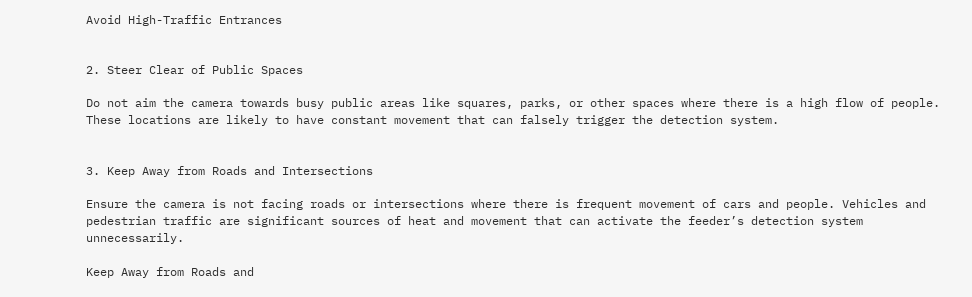Avoid High-Traffic Entrances


2. Steer Clear of Public Spaces

Do not aim the camera towards busy public areas like squares, parks, or other spaces where there is a high flow of people. These locations are likely to have constant movement that can falsely trigger the detection system.


3. Keep Away from Roads and Intersections

Ensure the camera is not facing roads or intersections where there is frequent movement of cars and people. Vehicles and pedestrian traffic are significant sources of heat and movement that can activate the feeder’s detection system unnecessarily.

Keep Away from Roads and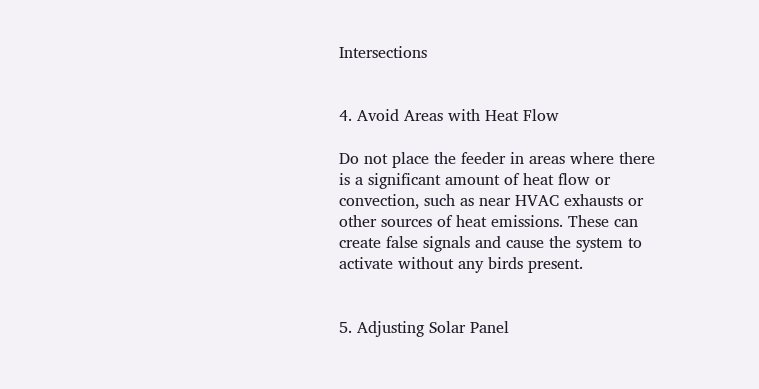Intersections


4. Avoid Areas with Heat Flow

Do not place the feeder in areas where there is a significant amount of heat flow or convection, such as near HVAC exhausts or other sources of heat emissions. These can create false signals and cause the system to activate without any birds present.


5. Adjusting Solar Panel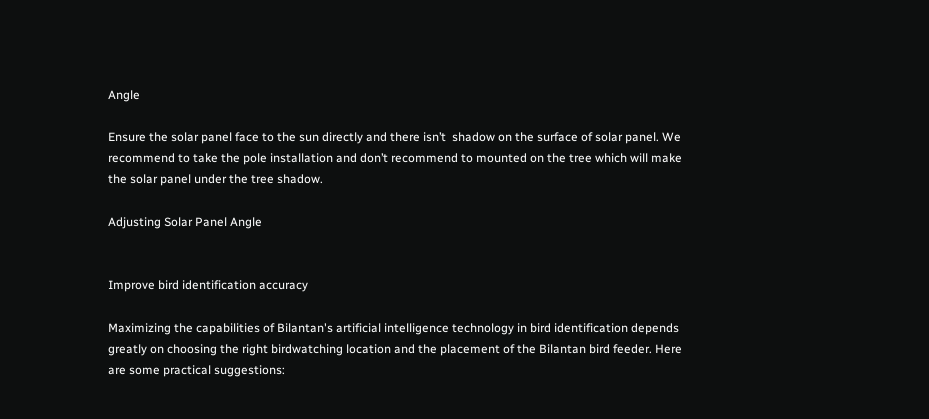Angle

Ensure the solar panel face to the sun directly and there isn’t  shadow on the surface of solar panel. We recommend to take the pole installation and don’t recommend to mounted on the tree which will make the solar panel under the tree shadow.

Adjusting Solar Panel Angle


Improve bird identification accuracy

Maximizing the capabilities of Bilantan's artificial intelligence technology in bird identification depends greatly on choosing the right birdwatching location and the placement of the Bilantan bird feeder. Here are some practical suggestions: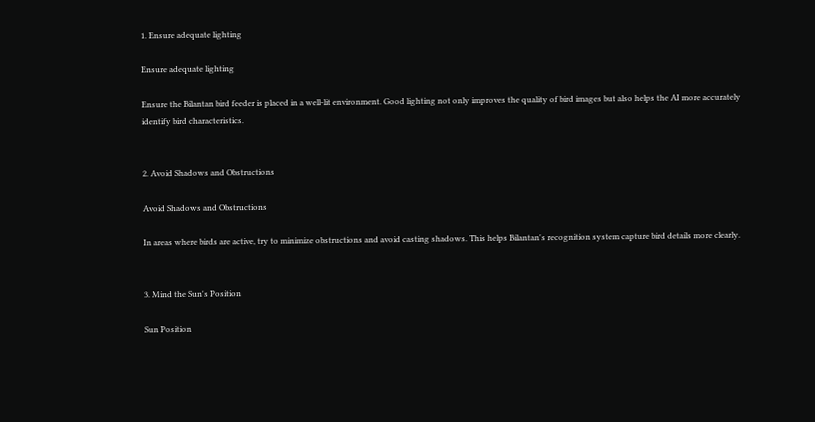1. Ensure adequate lighting

Ensure adequate lighting

Ensure the Bilantan bird feeder is placed in a well-lit environment. Good lighting not only improves the quality of bird images but also helps the AI more accurately identify bird characteristics.


2. Avoid Shadows and Obstructions

Avoid Shadows and Obstructions

In areas where birds are active, try to minimize obstructions and avoid casting shadows. This helps Bilantan's recognition system capture bird details more clearly.


3. Mind the Sun's Position

Sun Position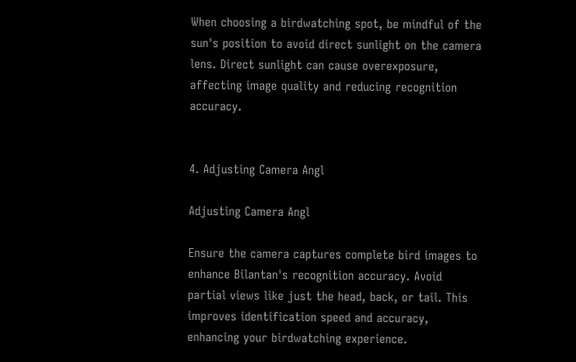When choosing a birdwatching spot, be mindful of the sun's position to avoid direct sunlight on the camera lens. Direct sunlight can cause overexposure, affecting image quality and reducing recognition accuracy.


4. Adjusting Camera Angl

Adjusting Camera Angl

Ensure the camera captures complete bird images to enhance Bilantan's recognition accuracy. Avoid partial views like just the head, back, or tail. This improves identification speed and accuracy, enhancing your birdwatching experience.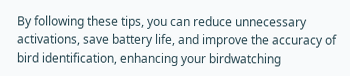By following these tips, you can reduce unnecessary activations, save battery life, and improve the accuracy of bird identification, enhancing your birdwatching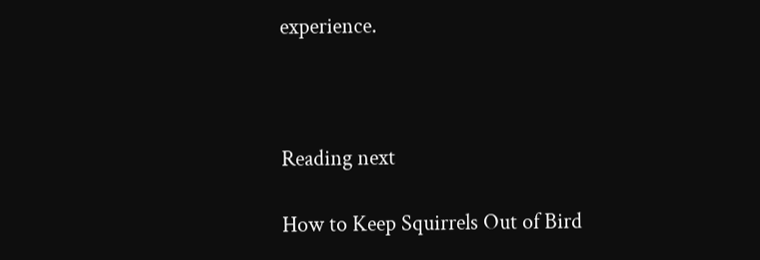experience.



Reading next

How to Keep Squirrels Out of Bird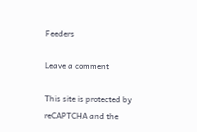Feeders

Leave a comment

This site is protected by reCAPTCHA and the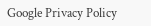Google Privacy Policy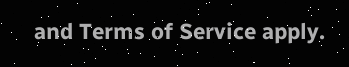and Terms of Service apply.